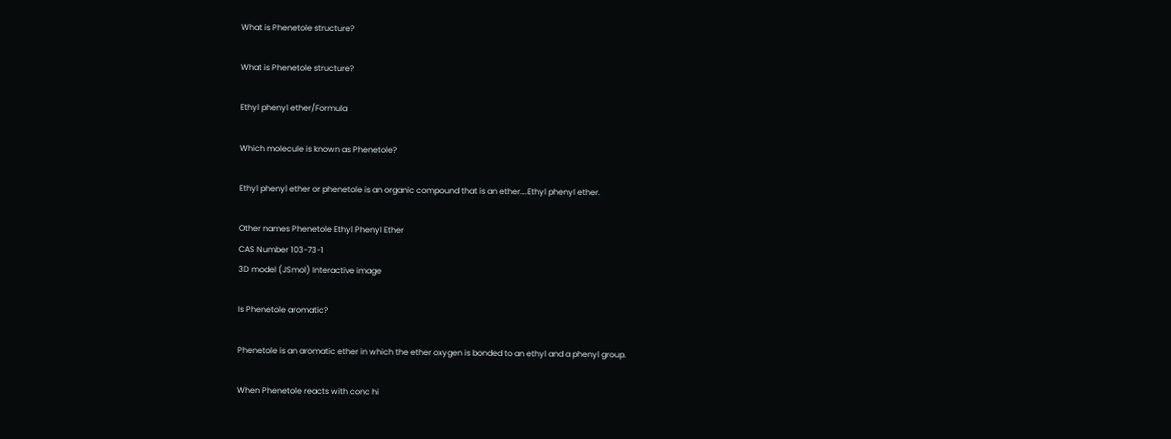What is Phenetole structure?

What is Phenetole structure?

Ethyl phenyl ether/Formula

Which molecule is known as Phenetole?

Ethyl phenyl ether or phenetole is an organic compound that is an ether….Ethyl phenyl ether.

Other names Phenetole Ethyl Phenyl Ether
CAS Number 103-73-1
3D model (JSmol) Interactive image

Is Phenetole aromatic?

Phenetole is an aromatic ether in which the ether oxygen is bonded to an ethyl and a phenyl group.

When Phenetole reacts with conc hi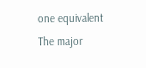one equivalent The major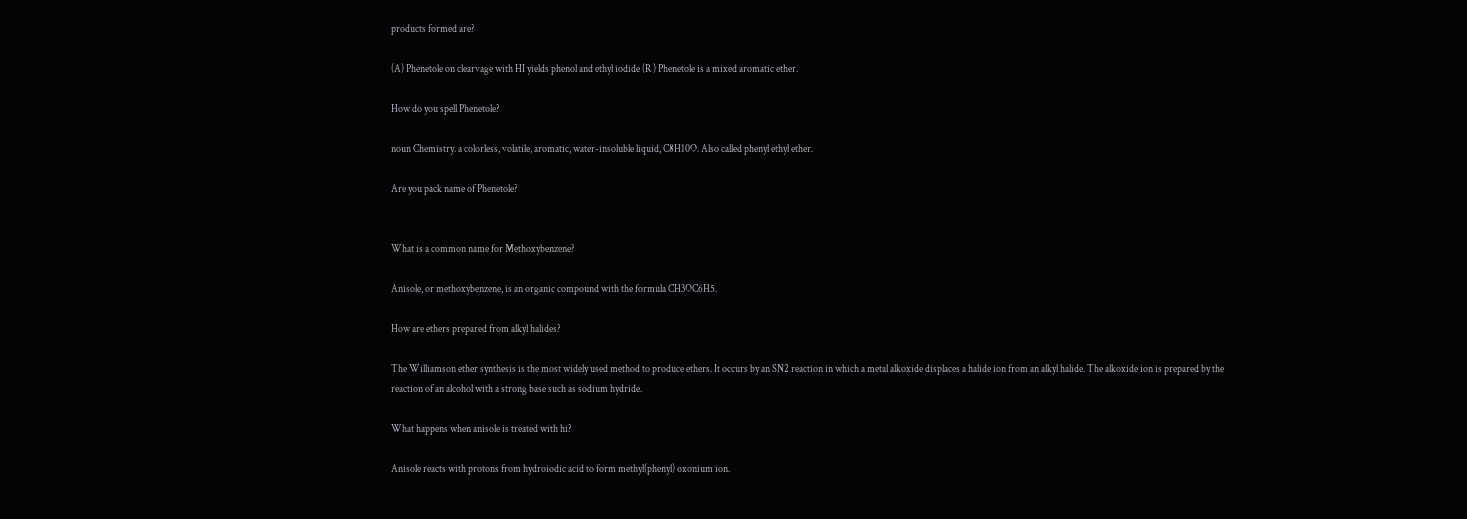products formed are?

(A) Phenetole on clearvage with HI yields phenol and ethyl iodide (R ) Phenetole is a mixed aromatic ether.

How do you spell Phenetole?

noun Chemistry. a colorless, volatile, aromatic, water-insoluble liquid, C8H10O. Also called phenyl ethyl ether.

Are you pack name of Phenetole?


What is a common name for Methoxybenzene?

Anisole, or methoxybenzene, is an organic compound with the formula CH3OC6H5.

How are ethers prepared from alkyl halides?

The Williamson ether synthesis is the most widely used method to produce ethers. It occurs by an SN2 reaction in which a metal alkoxide displaces a halide ion from an alkyl halide. The alkoxide ion is prepared by the reaction of an alcohol with a strong base such as sodium hydride.

What happens when anisole is treated with hi?

Anisole reacts with protons from hydroiodic acid to form methyl(phenyl) oxonium ion.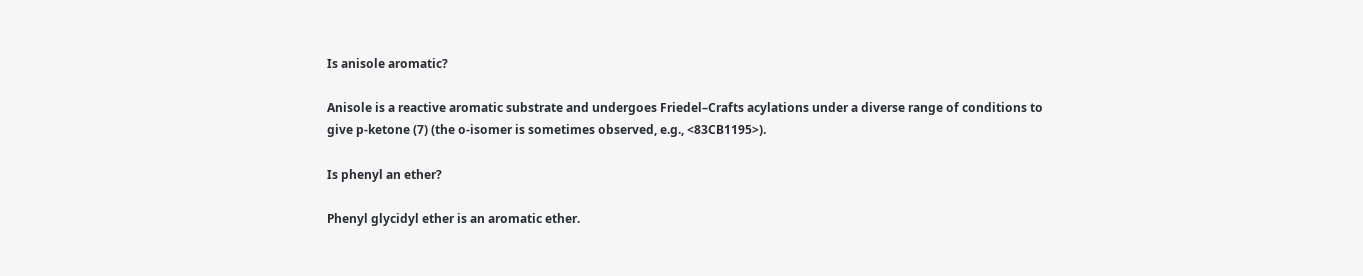Is anisole aromatic?

Anisole is a reactive aromatic substrate and undergoes Friedel–Crafts acylations under a diverse range of conditions to give p-ketone (7) (the o-isomer is sometimes observed, e.g., <83CB1195>).

Is phenyl an ether?

Phenyl glycidyl ether is an aromatic ether.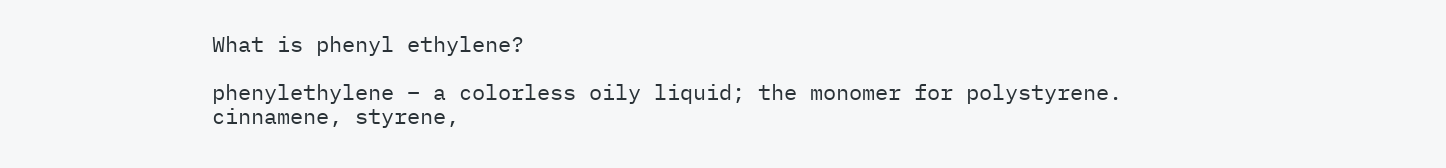What is phenyl ethylene?

phenylethylene – a colorless oily liquid; the monomer for polystyrene. cinnamene, styrene,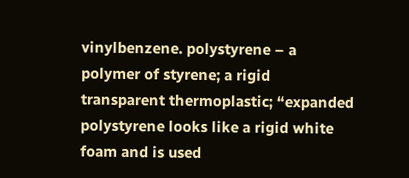vinylbenzene. polystyrene – a polymer of styrene; a rigid transparent thermoplastic; “expanded polystyrene looks like a rigid white foam and is used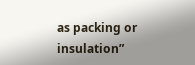as packing or insulation”